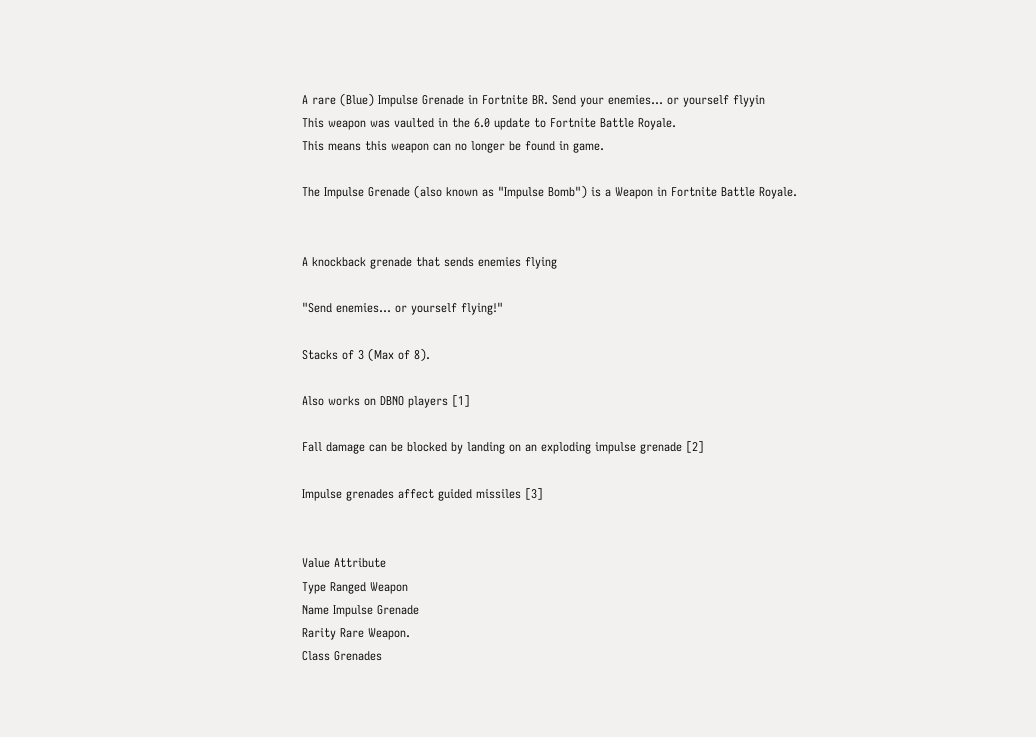A rare (Blue) Impulse Grenade in Fortnite BR. Send your enemies... or yourself flyyin
This weapon was vaulted in the 6.0 update to Fortnite Battle Royale.
This means this weapon can no longer be found in game.

The Impulse Grenade (also known as "Impulse Bomb") is a Weapon in Fortnite Battle Royale.


A knockback grenade that sends enemies flying

"Send enemies... or yourself flying!"

Stacks of 3 (Max of 8).

Also works on DBNO players [1]

Fall damage can be blocked by landing on an exploding impulse grenade [2]

Impulse grenades affect guided missiles [3]


Value Attribute
Type Ranged Weapon
Name Impulse Grenade
Rarity Rare Weapon.
Class Grenades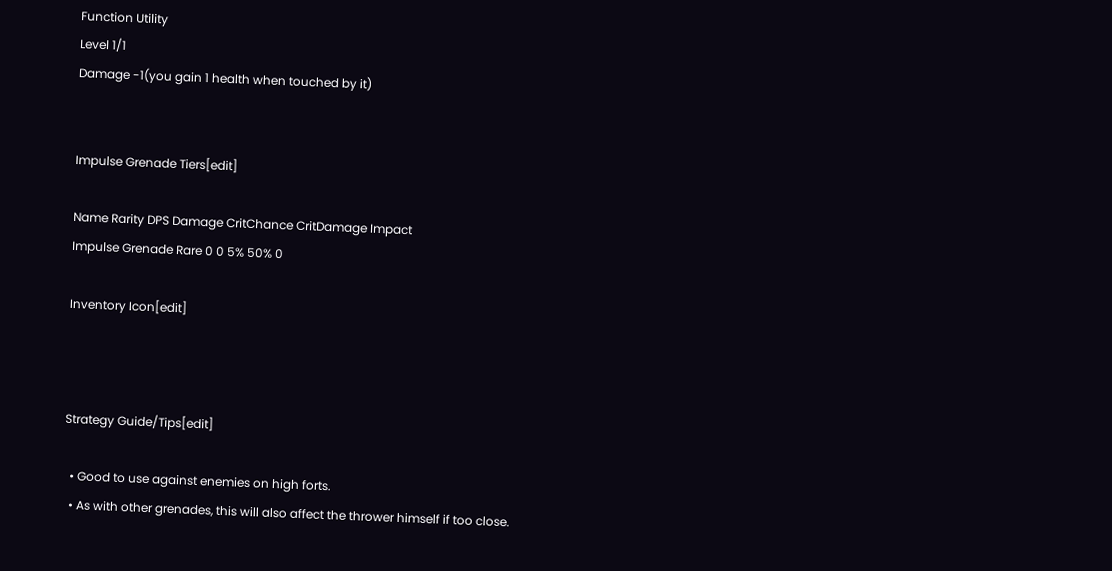Function Utility
Level 1/1
Damage -1(you gain 1 health when touched by it)


Impulse Grenade Tiers[edit]

Name Rarity DPS Damage CritChance CritDamage Impact
Impulse Grenade Rare 0 0 5% 50% 0

Inventory Icon[edit]



Strategy Guide/Tips[edit]

  • Good to use against enemies on high forts.
  • As with other grenades, this will also affect the thrower himself if too close.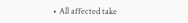• All affected take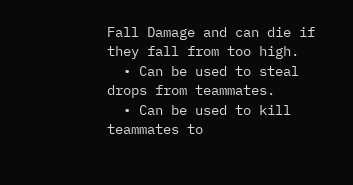Fall Damage and can die if they fall from too high.
  • Can be used to steal drops from teammates.
  • Can be used to kill teammates to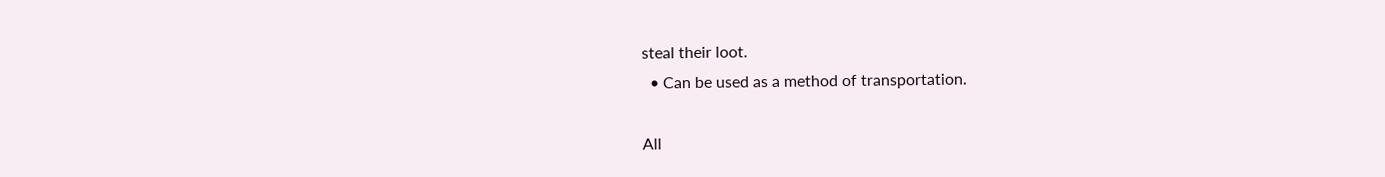steal their loot.
  • Can be used as a method of transportation.

All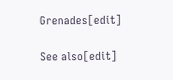Grenades[edit]

See also[edit]